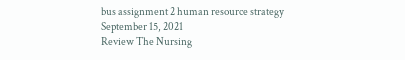bus assignment 2 human resource strategy
September 15, 2021
Review The Nursing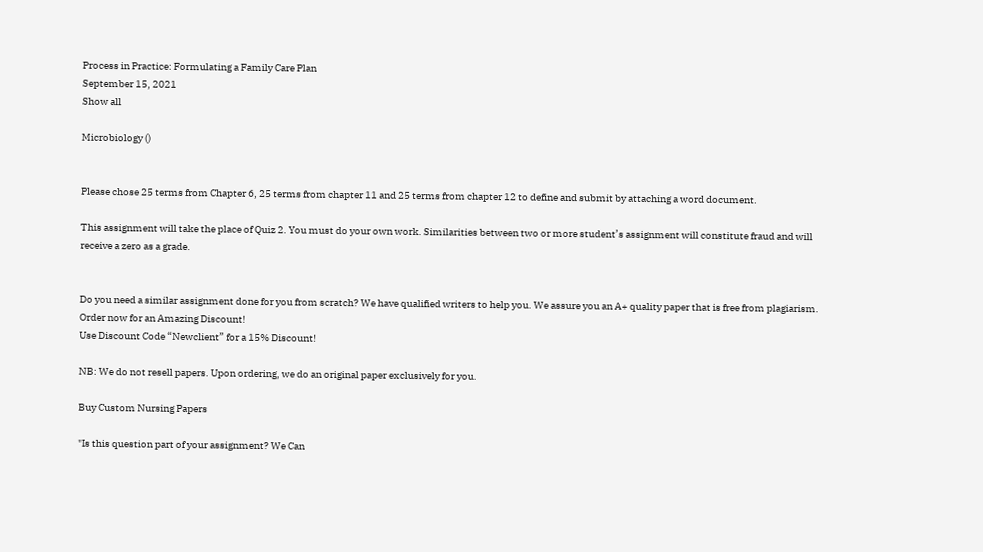Process in Practice: Formulating a Family Care Plan
September 15, 2021
Show all

Microbiology ()


Please chose 25 terms from Chapter 6, 25 terms from chapter 11 and 25 terms from chapter 12 to define and submit by attaching a word document.

This assignment will take the place of Quiz 2. You must do your own work. Similarities between two or more student’s assignment will constitute fraud and will receive a zero as a grade.


Do you need a similar assignment done for you from scratch? We have qualified writers to help you. We assure you an A+ quality paper that is free from plagiarism. Order now for an Amazing Discount!
Use Discount Code “Newclient” for a 15% Discount!

NB: We do not resell papers. Upon ordering, we do an original paper exclusively for you.

Buy Custom Nursing Papers

"Is this question part of your assignment? We Can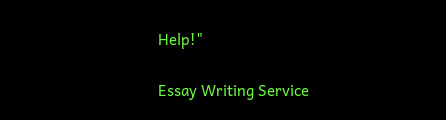Help!"

Essay Writing Service